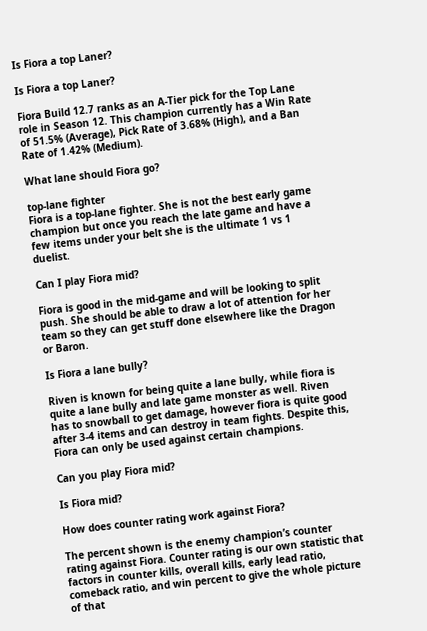Is Fiora a top Laner?

Is Fiora a top Laner?

Fiora Build 12.7 ranks as an A-Tier pick for the Top Lane role in Season 12. This champion currently has a Win Rate of 51.5% (Average), Pick Rate of 3.68% (High), and a Ban Rate of 1.42% (Medium).

What lane should Fiora go?

top-lane fighter
Fiora is a top-lane fighter. She is not the best early game champion but once you reach the late game and have a few items under your belt she is the ultimate 1 vs 1 duelist.

Can I play Fiora mid?

Fiora is good in the mid-game and will be looking to split push. She should be able to draw a lot of attention for her team so they can get stuff done elsewhere like the Dragon or Baron.

Is Fiora a lane bully?

Riven is known for being quite a lane bully, while fiora is quite a lane bully and late game monster as well. Riven has to snowball to get damage, however fiora is quite good after 3-4 items and can destroy in team fights. Despite this, Fiora can only be used against certain champions.

Can you play Fiora mid?

Is Fiora mid?

How does counter rating work against Fiora?

The percent shown is the enemy champion’s counter rating against Fiora. Counter rating is our own statistic that factors in counter kills, overall kills, early lead ratio, comeback ratio, and win percent to give the whole picture of that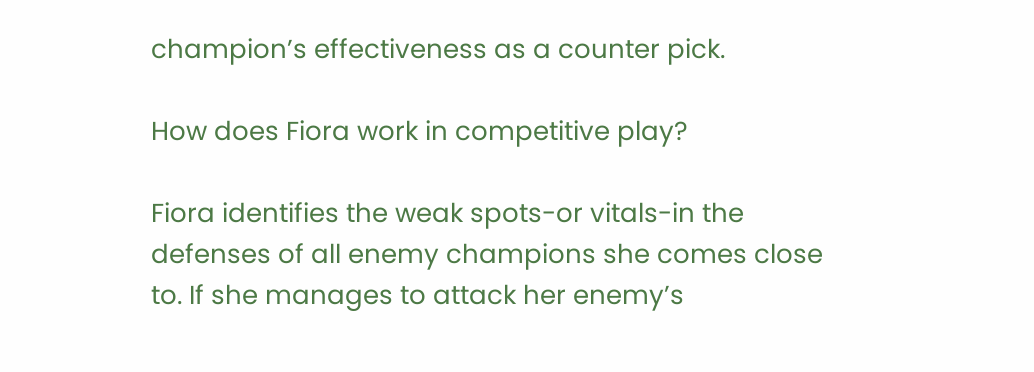champion’s effectiveness as a counter pick.

How does Fiora work in competitive play?

Fiora identifies the weak spots-or vitals-in the defenses of all enemy champions she comes close to. If she manages to attack her enemy’s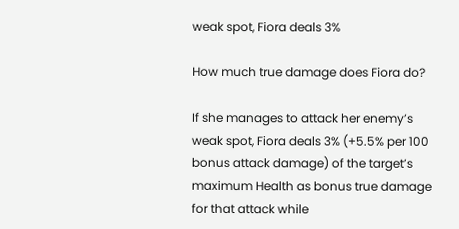weak spot, Fiora deals 3%

How much true damage does Fiora do?

If she manages to attack her enemy’s weak spot, Fiora deals 3% (+5.5% per 100 bonus attack damage) of the target’s maximum Health as bonus true damage for that attack while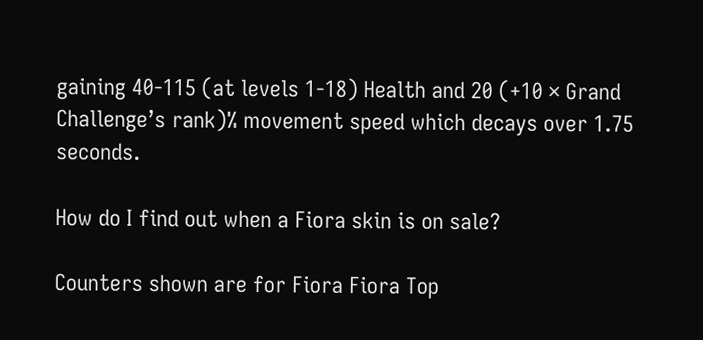gaining 40-115 (at levels 1-18) Health and 20 (+10 × Grand Challenge’s rank)% movement speed which decays over 1.75 seconds.

How do I find out when a Fiora skin is on sale?

Counters shown are for Fiora Fiora Top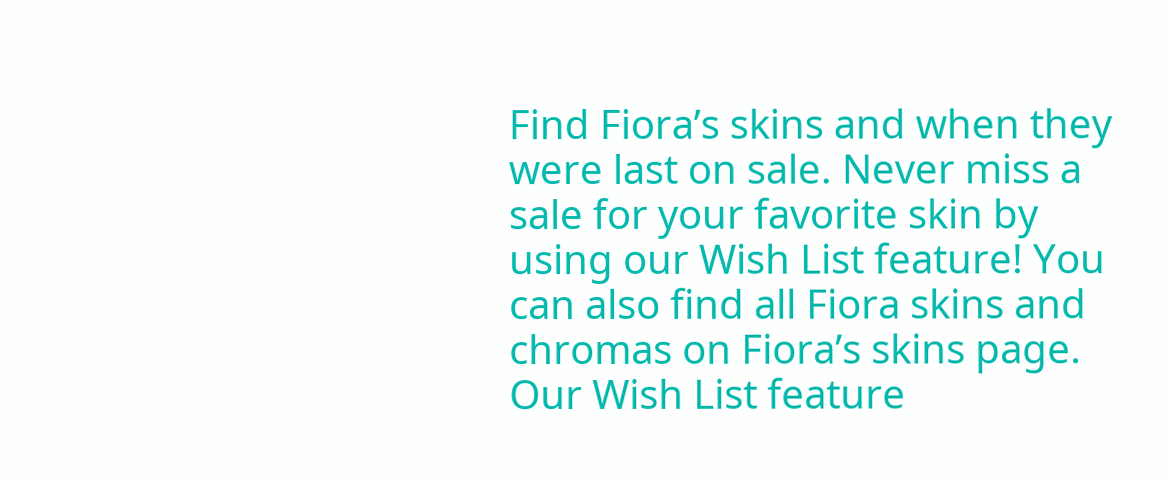Find Fiora’s skins and when they were last on sale. Never miss a sale for your favorite skin by using our Wish List feature! You can also find all Fiora skins and chromas on Fiora’s skins page. Our Wish List feature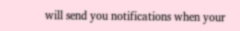will send you notifications when your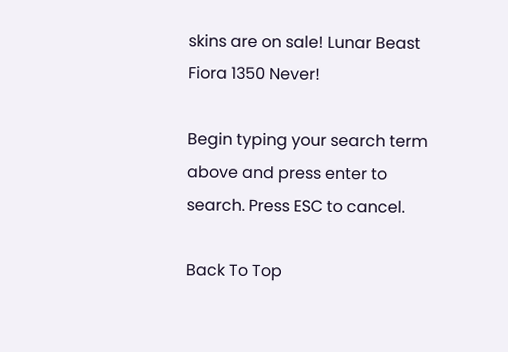skins are on sale! Lunar Beast Fiora 1350 Never!

Begin typing your search term above and press enter to search. Press ESC to cancel.

Back To Top